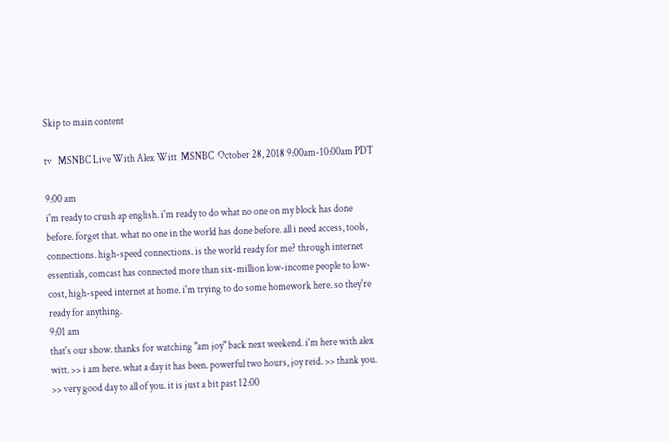Skip to main content

tv   MSNBC Live With Alex Witt  MSNBC  October 28, 2018 9:00am-10:00am PDT

9:00 am
i'm ready to crush ap english. i'm ready to do what no one on my block has done before. forget that. what no one in the world has done before. all i need access, tools, connections. high-speed connections. is the world ready for me? through internet essentials, comcast has connected more than six-million low-income people to low-cost, high-speed internet at home. i'm trying to do some homework here. so they're ready for anything.
9:01 am
that's our show. thanks for watching "am joy" back next weekend. i'm here with alex witt. >> i am here. what a day it has been. powerful two hours, joy reid. >> thank you. >> very good day to all of you. it is just a bit past 12:00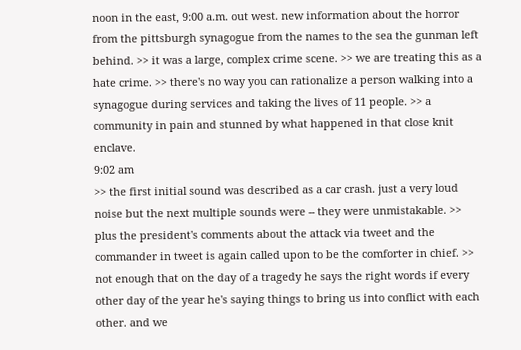noon in the east, 9:00 a.m. out west. new information about the horror from the pittsburgh synagogue from the names to the sea the gunman left behind. >> it was a large, complex crime scene. >> we are treating this as a hate crime. >> there's no way you can rationalize a person walking into a synagogue during services and taking the lives of 11 people. >> a community in pain and stunned by what happened in that close knit enclave.
9:02 am
>> the first initial sound was described as a car crash. just a very loud noise but the next multiple sounds were -- they were unmistakable. >> plus the president's comments about the attack via tweet and the commander in tweet is again called upon to be the comforter in chief. >> not enough that on the day of a tragedy he says the right words if every other day of the year he's saying things to bring us into conflict with each other. and we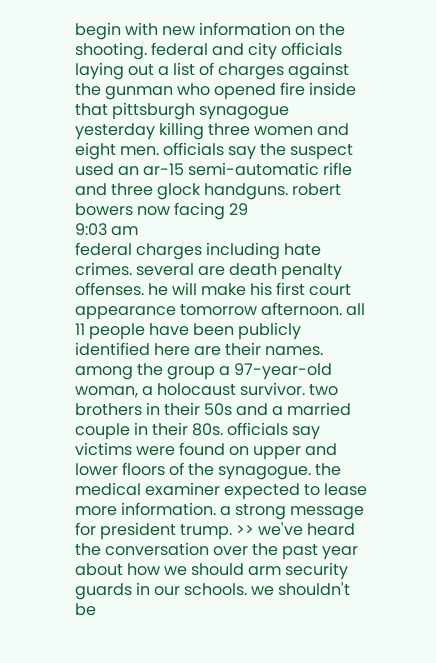begin with new information on the shooting. federal and city officials laying out a list of charges against the gunman who opened fire inside that pittsburgh synagogue yesterday killing three women and eight men. officials say the suspect used an ar-15 semi-automatic rifle and three glock handguns. robert bowers now facing 29
9:03 am
federal charges including hate crimes. several are death penalty offenses. he will make his first court appearance tomorrow afternoon. all 11 people have been publicly identified here are their names. among the group a 97-year-old woman, a holocaust survivor. two brothers in their 50s and a married couple in their 80s. officials say victims were found on upper and lower floors of the synagogue. the medical examiner expected to lease more information. a strong message for president trump. >> we've heard the conversation over the past year about how we should arm security guards in our schools. we shouldn't be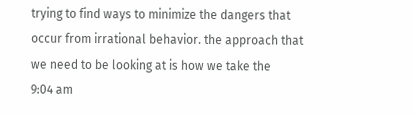trying to find ways to minimize the dangers that occur from irrational behavior. the approach that we need to be looking at is how we take the
9:04 am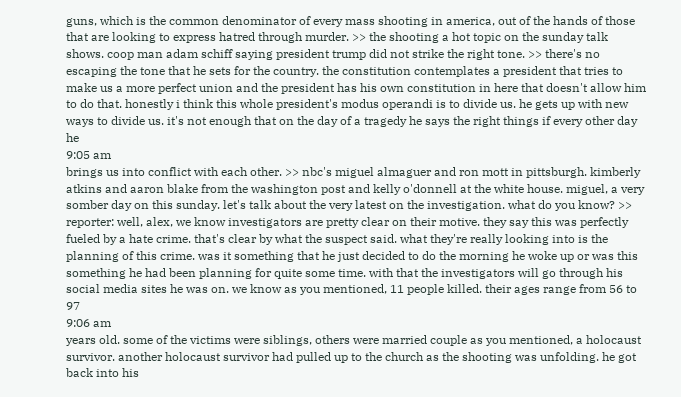guns, which is the common denominator of every mass shooting in america, out of the hands of those that are looking to express hatred through murder. >> the shooting a hot topic on the sunday talk shows. coop man adam schiff saying president trump did not strike the right tone. >> there's no escaping the tone that he sets for the country. the constitution contemplates a president that tries to make us a more perfect union and the president has his own constitution in here that doesn't allow him to do that. honestly i think this whole president's modus operandi is to divide us. he gets up with new ways to divide us. it's not enough that on the day of a tragedy he says the right things if every other day he
9:05 am
brings us into conflict with each other. >> nbc's miguel almaguer and ron mott in pittsburgh. kimberly atkins and aaron blake from the washington post and kelly o'donnell at the white house. miguel, a very somber day on this sunday. let's talk about the very latest on the investigation. what do you know? >> reporter: well, alex, we know investigators are pretty clear on their motive. they say this was perfectly fueled by a hate crime. that's clear by what the suspect said. what they're really looking into is the planning of this crime. was it something that he just decided to do the morning he woke up or was this something he had been planning for quite some time. with that the investigators will go through his social media sites he was on. we know as you mentioned, 11 people killed. their ages range from 56 to 97
9:06 am
years old. some of the victims were siblings, others were married couple as you mentioned, a holocaust survivor. another holocaust survivor had pulled up to the church as the shooting was unfolding. he got back into his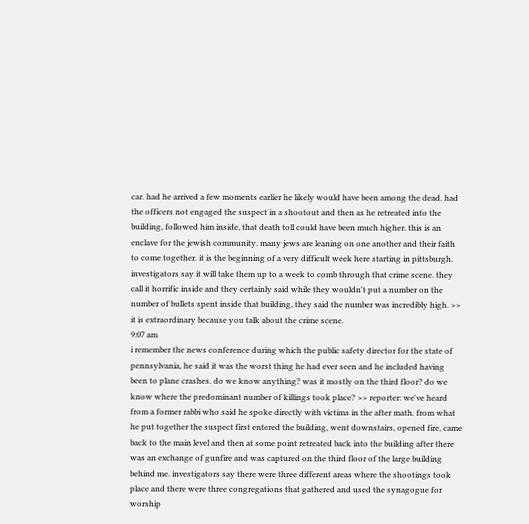car. had he arrived a few moments earlier he likely would have been among the dead. had the officers not engaged the suspect in a shootout and then as he retreated into the building, followed him inside, that death toll could have been much higher. this is an enclave for the jewish community. many jews are leaning on one another and their faith to come together. it is the beginning of a very difficult week here starting in pittsburgh. investigators say it will take them up to a week to comb through that crime scene. they call it horrific inside and they certainly said while they wouldn't put a number on the number of bullets spent inside that building, they said the number was incredibly high. >> it is extraordinary because you talk about the crime scene.
9:07 am
i remember the news conference during which the public safety director for the state of pennsylvania, he said it was the worst thing he had ever seen and he included having been to plane crashes. do we know anything? was it mostly on the third floor? do we know where the predominant number of killings took place? >> reporter: we've heard from a former rabbi who said he spoke directly with victims in the after math. from what he put together the suspect first entered the building, went downstairs, opened fire, came back to the main level and then at some point retreated back into the building after there was an exchange of gunfire and was captured on the third floor of the large building behind me. investigators say there were three different areas where the shootings took place and there were three congregations that gathered and used the synagogue for worship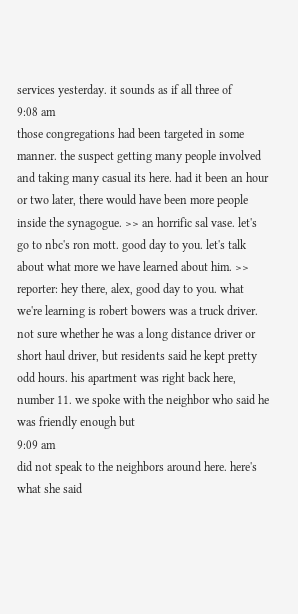services yesterday. it sounds as if all three of
9:08 am
those congregations had been targeted in some manner. the suspect getting many people involved and taking many casual its here. had it been an hour or two later, there would have been more people inside the synagogue. >> an horrific sal vase. let's go to nbc's ron mott. good day to you. let's talk about what more we have learned about him. >> reporter: hey there, alex, good day to you. what we're learning is robert bowers was a truck driver. not sure whether he was a long distance driver or short haul driver, but residents said he kept pretty odd hours. his apartment was right back here, number 11. we spoke with the neighbor who said he was friendly enough but
9:09 am
did not speak to the neighbors around here. here's what she said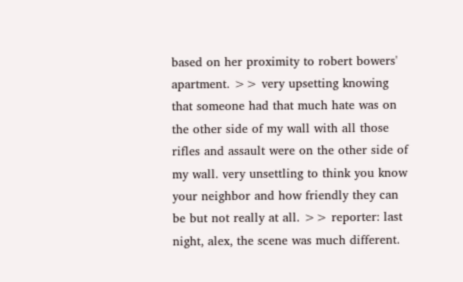based on her proximity to robert bowers' apartment. >> very upsetting knowing that someone had that much hate was on the other side of my wall with all those rifles and assault were on the other side of my wall. very unsettling to think you know your neighbor and how friendly they can be but not really at all. >> reporter: last night, alex, the scene was much different.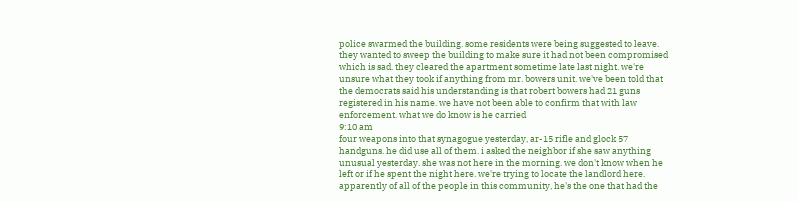police swarmed the building. some residents were being suggested to leave. they wanted to sweep the building to make sure it had not been compromised which is sad. they cleared the apartment sometime late last night. we're unsure what they took if anything from mr. bowers unit. we've been told that the democrats said his understanding is that robert bowers had 21 guns registered in his name. we have not been able to confirm that with law enforcement. what we do know is he carried
9:10 am
four weapons into that synagogue yesterday, ar-15 rifle and glock 57 handguns. he did use all of them. i asked the neighbor if she saw anything unusual yesterday. she was not here in the morning. we don't know when he left or if he spent the night here. we're trying to locate the landlord here. apparently of all of the people in this community, he's the one that had the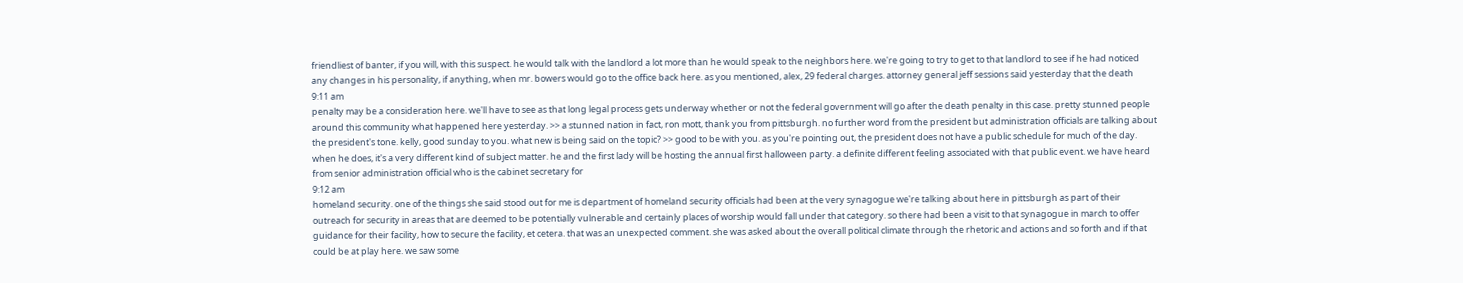friendliest of banter, if you will, with this suspect. he would talk with the landlord a lot more than he would speak to the neighbors here. we're going to try to get to that landlord to see if he had noticed any changes in his personality, if anything, when mr. bowers would go to the office back here. as you mentioned, alex, 29 federal charges. attorney general jeff sessions said yesterday that the death
9:11 am
penalty may be a consideration here. we'll have to see as that long legal process gets underway whether or not the federal government will go after the death penalty in this case. pretty stunned people around this community what happened here yesterday. >> a stunned nation in fact, ron mott, thank you from pittsburgh. no further word from the president but administration officials are talking about the president's tone. kelly, good sunday to you. what new is being said on the topic? >> good to be with you. as you're pointing out, the president does not have a public schedule for much of the day. when he does, it's a very different kind of subject matter. he and the first lady will be hosting the annual first halloween party. a definite different feeling associated with that public event. we have heard from senior administration official who is the cabinet secretary for
9:12 am
homeland security. one of the things she said stood out for me is department of homeland security officials had been at the very synagogue we're talking about here in pittsburgh as part of their outreach for security in areas that are deemed to be potentially vulnerable and certainly places of worship would fall under that category. so there had been a visit to that synagogue in march to offer guidance for their facility, how to secure the facility, et cetera. that was an unexpected comment. she was asked about the overall political climate through the rhetoric and actions and so forth and if that could be at play here. we saw some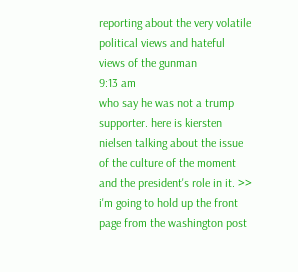reporting about the very volatile political views and hateful views of the gunman
9:13 am
who say he was not a trump supporter. here is kiersten nielsen talking about the issue of the culture of the moment and the president's role in it. >> i'm going to hold up the front page from the washington post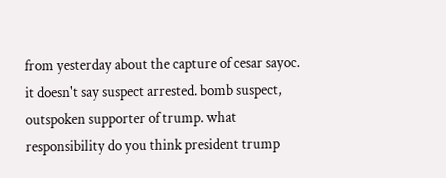from yesterday about the capture of cesar sayoc. it doesn't say suspect arrested. bomb suspect, outspoken supporter of trump. what responsibility do you think president trump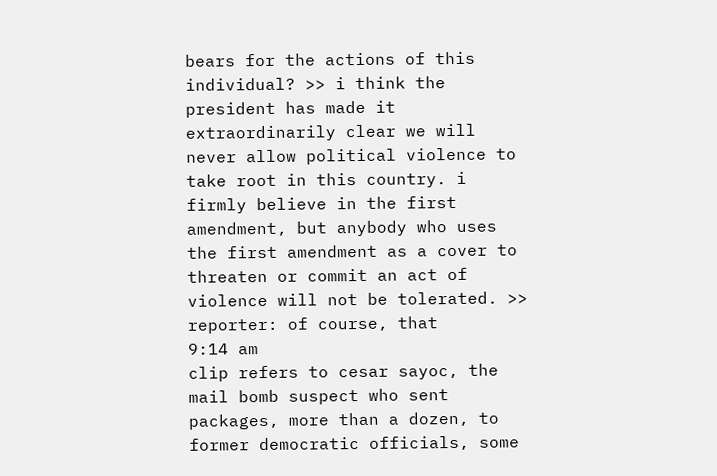bears for the actions of this individual? >> i think the president has made it extraordinarily clear we will never allow political violence to take root in this country. i firmly believe in the first amendment, but anybody who uses the first amendment as a cover to threaten or commit an act of violence will not be tolerated. >> reporter: of course, that
9:14 am
clip refers to cesar sayoc, the mail bomb suspect who sent packages, more than a dozen, to former democratic officials, some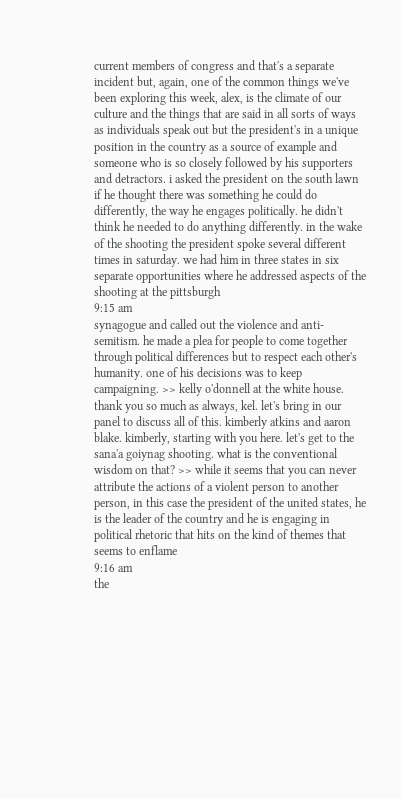current members of congress and that's a separate incident but, again, one of the common things we've been exploring this week, alex, is the climate of our culture and the things that are said in all sorts of ways as individuals speak out but the president's in a unique position in the country as a source of example and someone who is so closely followed by his supporters and detractors. i asked the president on the south lawn if he thought there was something he could do differently, the way he engages politically. he didn't think he needed to do anything differently. in the wake of the shooting the president spoke several different times in saturday. we had him in three states in six separate opportunities where he addressed aspects of the shooting at the pittsburgh
9:15 am
synagogue and called out the violence and anti-semitism. he made a plea for people to come together through political differences but to respect each other's humanity. one of his decisions was to keep campaigning. >> kelly o'donnell at the white house. thank you so much as always, kel. let's bring in our panel to discuss all of this. kimberly atkins and aaron blake. kimberly, starting with you here. let's get to the sana'a goiynag shooting. what is the conventional wisdom on that? >> while it seems that you can never attribute the actions of a violent person to another person, in this case the president of the united states, he is the leader of the country and he is engaging in political rhetoric that hits on the kind of themes that seems to enflame
9:16 am
the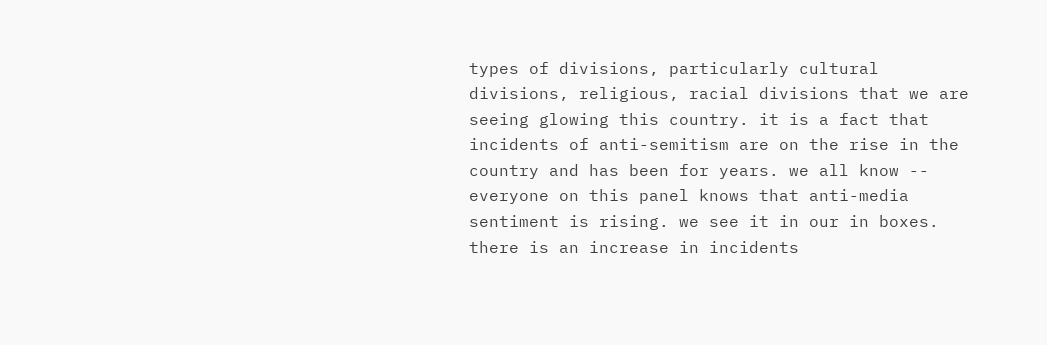types of divisions, particularly cultural divisions, religious, racial divisions that we are seeing glowing this country. it is a fact that incidents of anti-semitism are on the rise in the country and has been for years. we all know -- everyone on this panel knows that anti-media sentiment is rising. we see it in our in boxes. there is an increase in incidents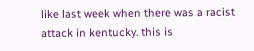like last week when there was a racist attack in kentucky. this is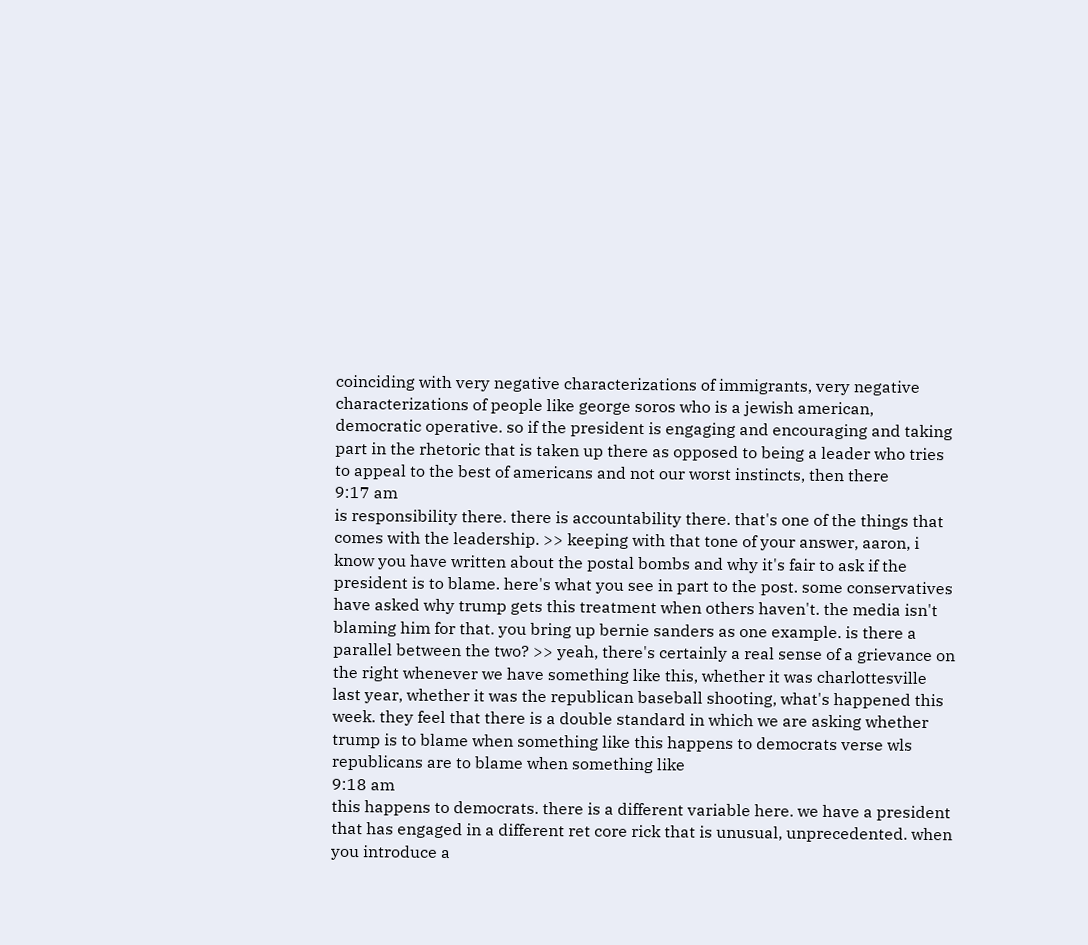coinciding with very negative characterizations of immigrants, very negative characterizations of people like george soros who is a jewish american, democratic operative. so if the president is engaging and encouraging and taking part in the rhetoric that is taken up there as opposed to being a leader who tries to appeal to the best of americans and not our worst instincts, then there
9:17 am
is responsibility there. there is accountability there. that's one of the things that comes with the leadership. >> keeping with that tone of your answer, aaron, i know you have written about the postal bombs and why it's fair to ask if the president is to blame. here's what you see in part to the post. some conservatives have asked why trump gets this treatment when others haven't. the media isn't blaming him for that. you bring up bernie sanders as one example. is there a parallel between the two? >> yeah, there's certainly a real sense of a grievance on the right whenever we have something like this, whether it was charlottesville last year, whether it was the republican baseball shooting, what's happened this week. they feel that there is a double standard in which we are asking whether trump is to blame when something like this happens to democrats verse wls republicans are to blame when something like
9:18 am
this happens to democrats. there is a different variable here. we have a president that has engaged in a different ret core rick that is unusual, unprecedented. when you introduce a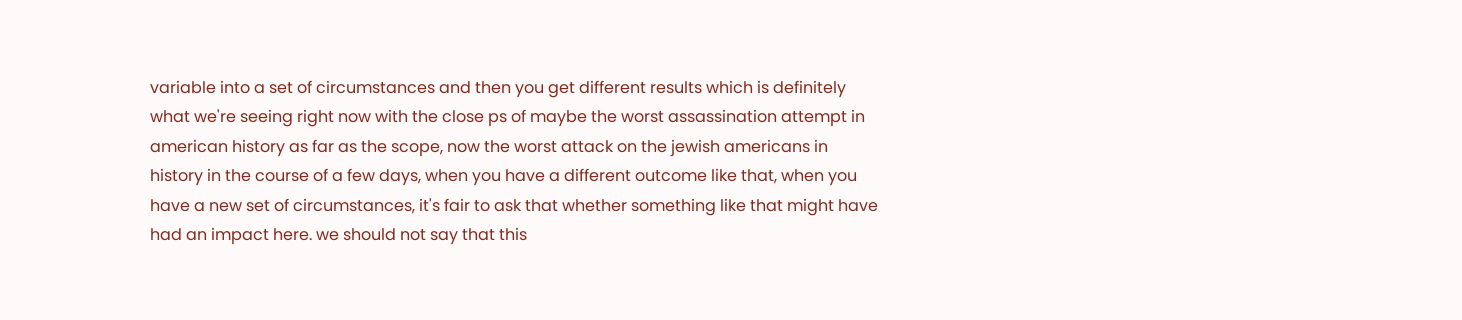variable into a set of circumstances and then you get different results which is definitely what we're seeing right now with the close ps of maybe the worst assassination attempt in american history as far as the scope, now the worst attack on the jewish americans in history in the course of a few days, when you have a different outcome like that, when you have a new set of circumstances, it's fair to ask that whether something like that might have had an impact here. we should not say that this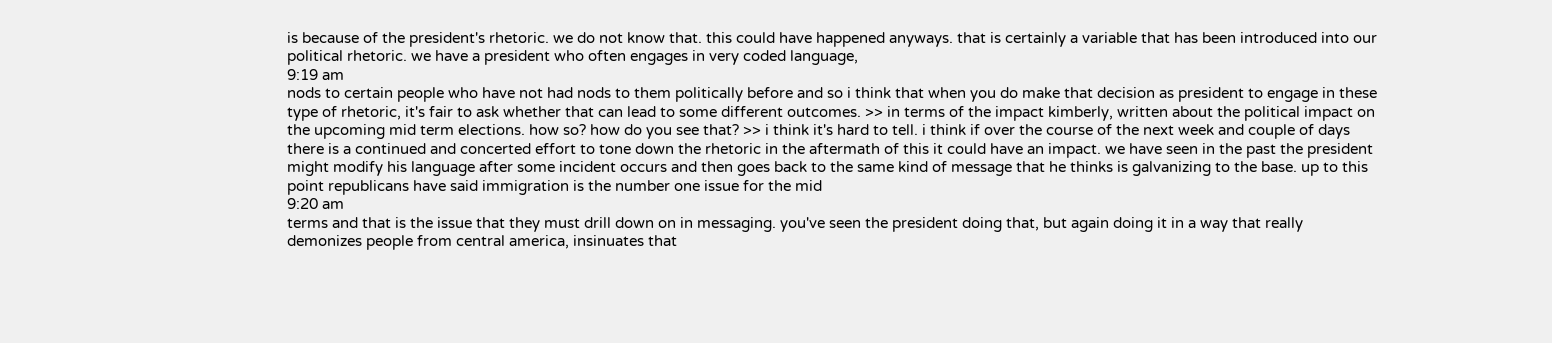is because of the president's rhetoric. we do not know that. this could have happened anyways. that is certainly a variable that has been introduced into our political rhetoric. we have a president who often engages in very coded language,
9:19 am
nods to certain people who have not had nods to them politically before and so i think that when you do make that decision as president to engage in these type of rhetoric, it's fair to ask whether that can lead to some different outcomes. >> in terms of the impact kimberly, written about the political impact on the upcoming mid term elections. how so? how do you see that? >> i think it's hard to tell. i think if over the course of the next week and couple of days there is a continued and concerted effort to tone down the rhetoric in the aftermath of this it could have an impact. we have seen in the past the president might modify his language after some incident occurs and then goes back to the same kind of message that he thinks is galvanizing to the base. up to this point republicans have said immigration is the number one issue for the mid
9:20 am
terms and that is the issue that they must drill down on in messaging. you've seen the president doing that, but again doing it in a way that really demonizes people from central america, insinuates that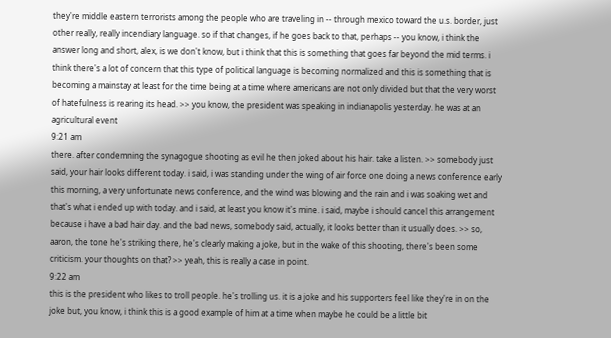they're middle eastern terrorists among the people who are traveling in -- through mexico toward the u.s. border, just other really, really incendiary language. so if that changes, if he goes back to that, perhaps -- you know, i think the answer long and short, alex, is we don't know, but i think that this is something that goes far beyond the mid terms. i think there's a lot of concern that this type of political language is becoming normalized and this is something that is becoming a mainstay at least for the time being at a time where americans are not only divided but that the very worst of hatefulness is rearing its head. >> you know, the president was speaking in indianapolis yesterday. he was at an agricultural event
9:21 am
there. after condemning the synagogue shooting as evil he then joked about his hair. take a listen. >> somebody just said, your hair looks different today. i said, i was standing under the wing of air force one doing a news conference early this morning, a very unfortunate news conference, and the wind was blowing and the rain and i was soaking wet and that's what i ended up with today. and i said, at least you know it's mine. i said, maybe i should cancel this arrangement because i have a bad hair day. and the bad news, somebody said, actually, it looks better than it usually does. >> so, aaron, the tone he's striking there, he's clearly making a joke, but in the wake of this shooting, there's been some criticism. your thoughts on that? >> yeah, this is really a case in point.
9:22 am
this is the president who likes to troll people. he's trolling us. it is a joke and his supporters feel like they're in on the joke but, you know, i think this is a good example of him at a time when maybe he could be a little bit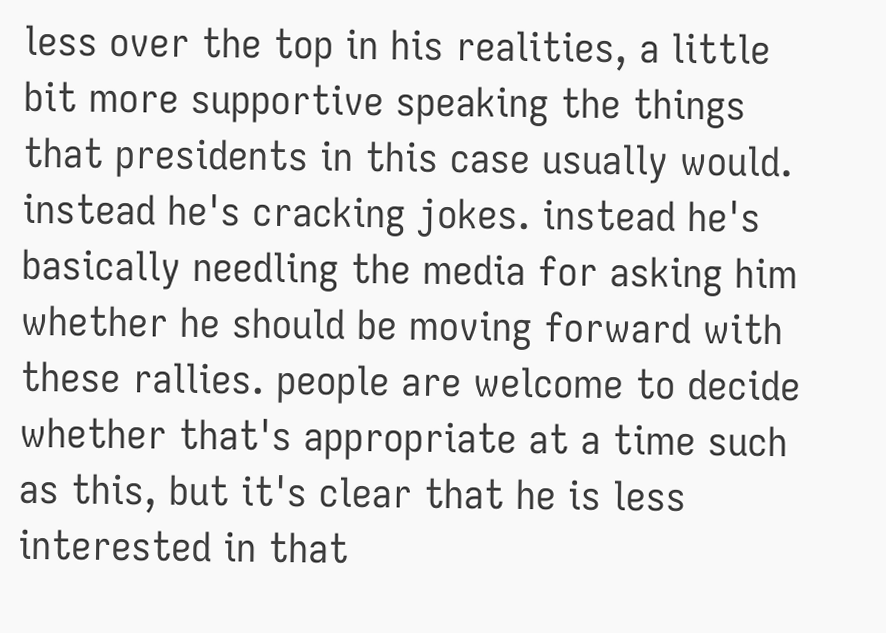less over the top in his realities, a little bit more supportive speaking the things that presidents in this case usually would. instead he's cracking jokes. instead he's basically needling the media for asking him whether he should be moving forward with these rallies. people are welcome to decide whether that's appropriate at a time such as this, but it's clear that he is less interested in that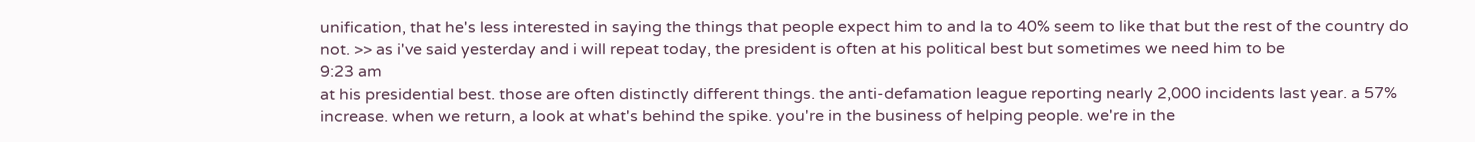unification, that he's less interested in saying the things that people expect him to and la to 40% seem to like that but the rest of the country do not. >> as i've said yesterday and i will repeat today, the president is often at his political best but sometimes we need him to be
9:23 am
at his presidential best. those are often distinctly different things. the anti-defamation league reporting nearly 2,000 incidents last year. a 57% increase. when we return, a look at what's behind the spike. you're in the business of helping people. we're in the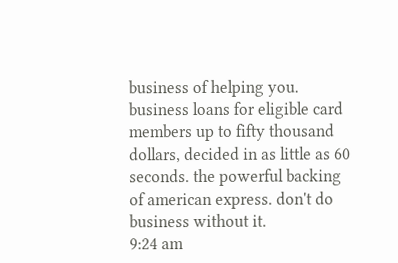business of helping you. business loans for eligible card members up to fifty thousand dollars, decided in as little as 60 seconds. the powerful backing of american express. don't do business without it.
9:24 am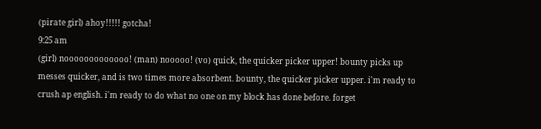(pirate girl) ahoy!!!!! gotcha!
9:25 am
(girl) nooooooooooooo! (man) nooooo! (vo) quick, the quicker picker upper! bounty picks up messes quicker, and is two times more absorbent. bounty, the quicker picker upper. i'm ready to crush ap english. i'm ready to do what no one on my block has done before. forget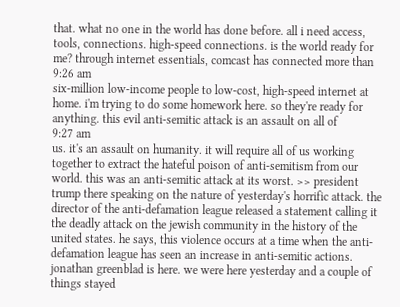that. what no one in the world has done before. all i need access, tools, connections. high-speed connections. is the world ready for me? through internet essentials, comcast has connected more than
9:26 am
six-million low-income people to low-cost, high-speed internet at home. i'm trying to do some homework here. so they're ready for anything. this evil anti-semitic attack is an assault on all of
9:27 am
us. it's an assault on humanity. it will require all of us working together to extract the hateful poison of anti-semitism from our world. this was an anti-semitic attack at its worst. >> president trump there speaking on the nature of yesterday's horrific attack. the director of the anti-defamation league released a statement calling it the deadly attack on the jewish community in the history of the united states. he says, this violence occurs at a time when the anti-defamation league has seen an increase in anti-semitic actions. jonathan greenblad is here. we were here yesterday and a couple of things stayed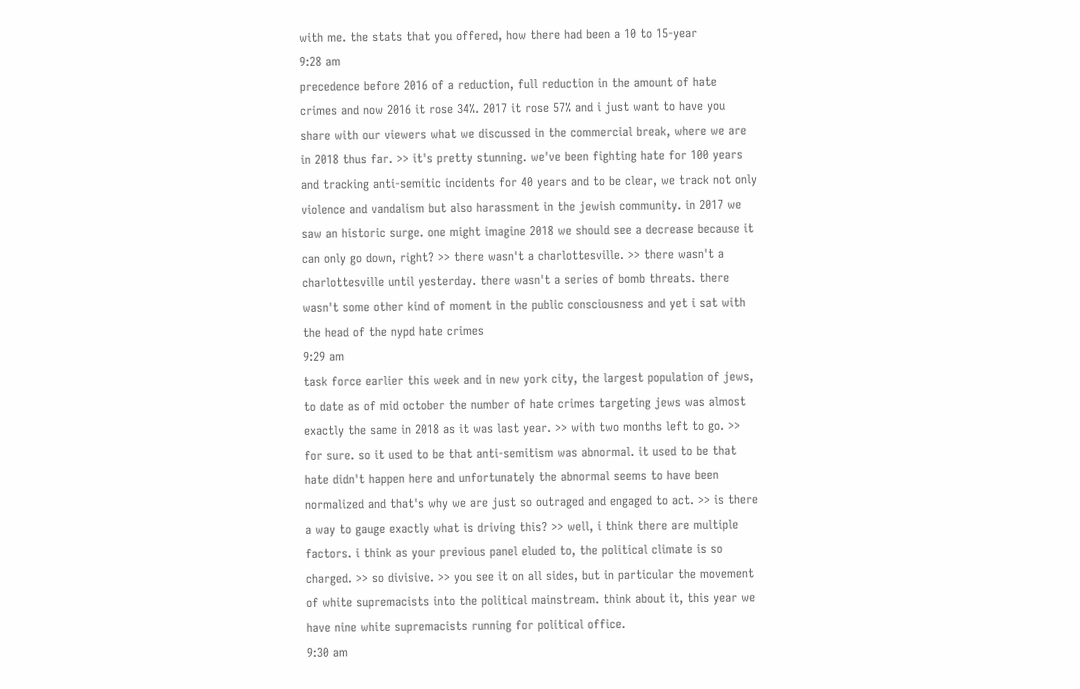with me. the stats that you offered, how there had been a 10 to 15-year
9:28 am
precedence before 2016 of a reduction, full reduction in the amount of hate crimes and now 2016 it rose 34%. 2017 it rose 57% and i just want to have you share with our viewers what we discussed in the commercial break, where we are in 2018 thus far. >> it's pretty stunning. we've been fighting hate for 100 years and tracking anti-semitic incidents for 40 years and to be clear, we track not only violence and vandalism but also harassment in the jewish community. in 2017 we saw an historic surge. one might imagine 2018 we should see a decrease because it can only go down, right? >> there wasn't a charlottesville. >> there wasn't a charlottesville until yesterday. there wasn't a series of bomb threats. there wasn't some other kind of moment in the public consciousness and yet i sat with the head of the nypd hate crimes
9:29 am
task force earlier this week and in new york city, the largest population of jews, to date as of mid october the number of hate crimes targeting jews was almost exactly the same in 2018 as it was last year. >> with two months left to go. >> for sure. so it used to be that anti-semitism was abnormal. it used to be that hate didn't happen here and unfortunately the abnormal seems to have been normalized and that's why we are just so outraged and engaged to act. >> is there a way to gauge exactly what is driving this? >> well, i think there are multiple factors. i think as your previous panel eluded to, the political climate is so charged. >> so divisive. >> you see it on all sides, but in particular the movement of white supremacists into the political mainstream. think about it, this year we have nine white supremacists running for political office.
9:30 am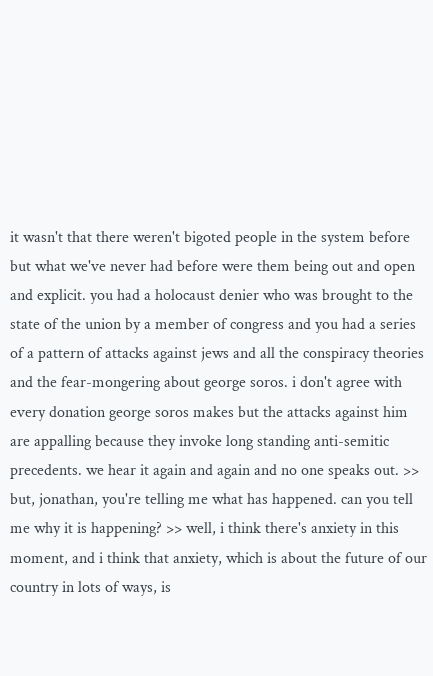it wasn't that there weren't bigoted people in the system before but what we've never had before were them being out and open and explicit. you had a holocaust denier who was brought to the state of the union by a member of congress and you had a series of a pattern of attacks against jews and all the conspiracy theories and the fear-mongering about george soros. i don't agree with every donation george soros makes but the attacks against him are appalling because they invoke long standing anti-semitic precedents. we hear it again and again and no one speaks out. >> but, jonathan, you're telling me what has happened. can you tell me why it is happening? >> well, i think there's anxiety in this moment, and i think that anxiety, which is about the future of our country in lots of ways, is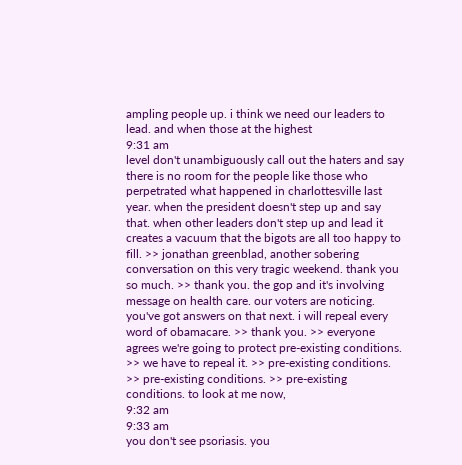ampling people up. i think we need our leaders to lead. and when those at the highest
9:31 am
level don't unambiguously call out the haters and say there is no room for the people like those who perpetrated what happened in charlottesville last year. when the president doesn't step up and say that. when other leaders don't step up and lead it creates a vacuum that the bigots are all too happy to fill. >> jonathan greenblad, another sobering conversation on this very tragic weekend. thank you so much. >> thank you. the gop and it's involving message on health care. our voters are noticing. you've got answers on that next. i will repeal every word of obamacare. >> thank you. >> everyone agrees we're going to protect pre-existing conditions. >> we have to repeal it. >> pre-existing conditions. >> pre-existing conditions. >> pre-existing conditions. to look at me now,
9:32 am
9:33 am
you don't see psoriasis. you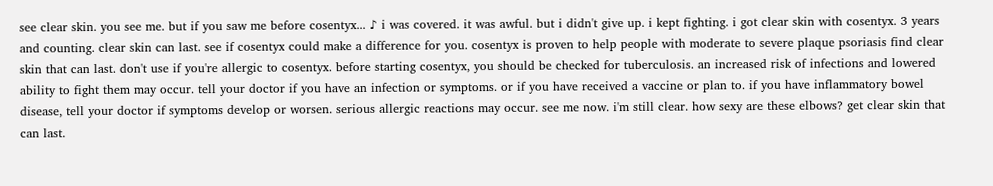see clear skin. you see me. but if you saw me before cosentyx... ♪ i was covered. it was awful. but i didn't give up. i kept fighting. i got clear skin with cosentyx. 3 years and counting. clear skin can last. see if cosentyx could make a difference for you. cosentyx is proven to help people with moderate to severe plaque psoriasis find clear skin that can last. don't use if you're allergic to cosentyx. before starting cosentyx, you should be checked for tuberculosis. an increased risk of infections and lowered ability to fight them may occur. tell your doctor if you have an infection or symptoms. or if you have received a vaccine or plan to. if you have inflammatory bowel disease, tell your doctor if symptoms develop or worsen. serious allergic reactions may occur. see me now. i'm still clear. how sexy are these elbows? get clear skin that can last.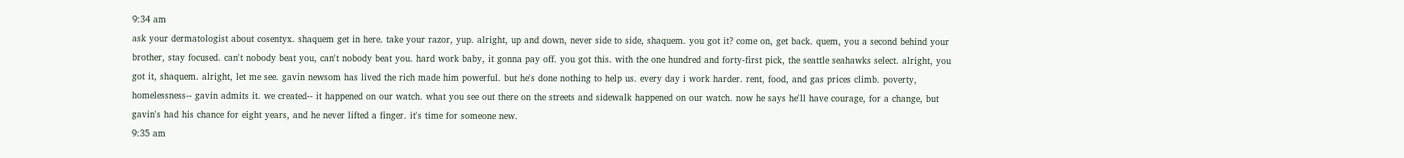9:34 am
ask your dermatologist about cosentyx. shaquem get in here. take your razor, yup. alright, up and down, never side to side, shaquem. you got it? come on, get back. quem, you a second behind your brother, stay focused. can't nobody beat you, can't nobody beat you. hard work baby, it gonna pay off. you got this. with the one hundred and forty-first pick, the seattle seahawks select. alright, you got it, shaquem. alright, let me see. gavin newsom has lived the rich made him powerful. but he's done nothing to help us. every day i work harder. rent, food, and gas prices climb. poverty, homelessness-- gavin admits it. we created-- it happened on our watch. what you see out there on the streets and sidewalk happened on our watch. now he says he'll have courage, for a change, but gavin's had his chance for eight years, and he never lifted a finger. it's time for someone new.
9:35 am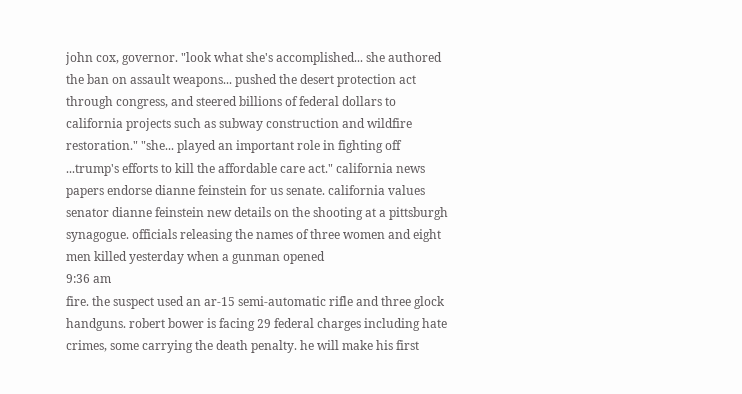john cox, governor. "look what she's accomplished... she authored the ban on assault weapons... pushed the desert protection act through congress, and steered billions of federal dollars to california projects such as subway construction and wildfire restoration." "she... played an important role in fighting off ...trump's efforts to kill the affordable care act." california news papers endorse dianne feinstein for us senate. california values senator dianne feinstein new details on the shooting at a pittsburgh synagogue. officials releasing the names of three women and eight men killed yesterday when a gunman opened
9:36 am
fire. the suspect used an ar-15 semi-automatic rifle and three glock handguns. robert bower is facing 29 federal charges including hate crimes, some carrying the death penalty. he will make his first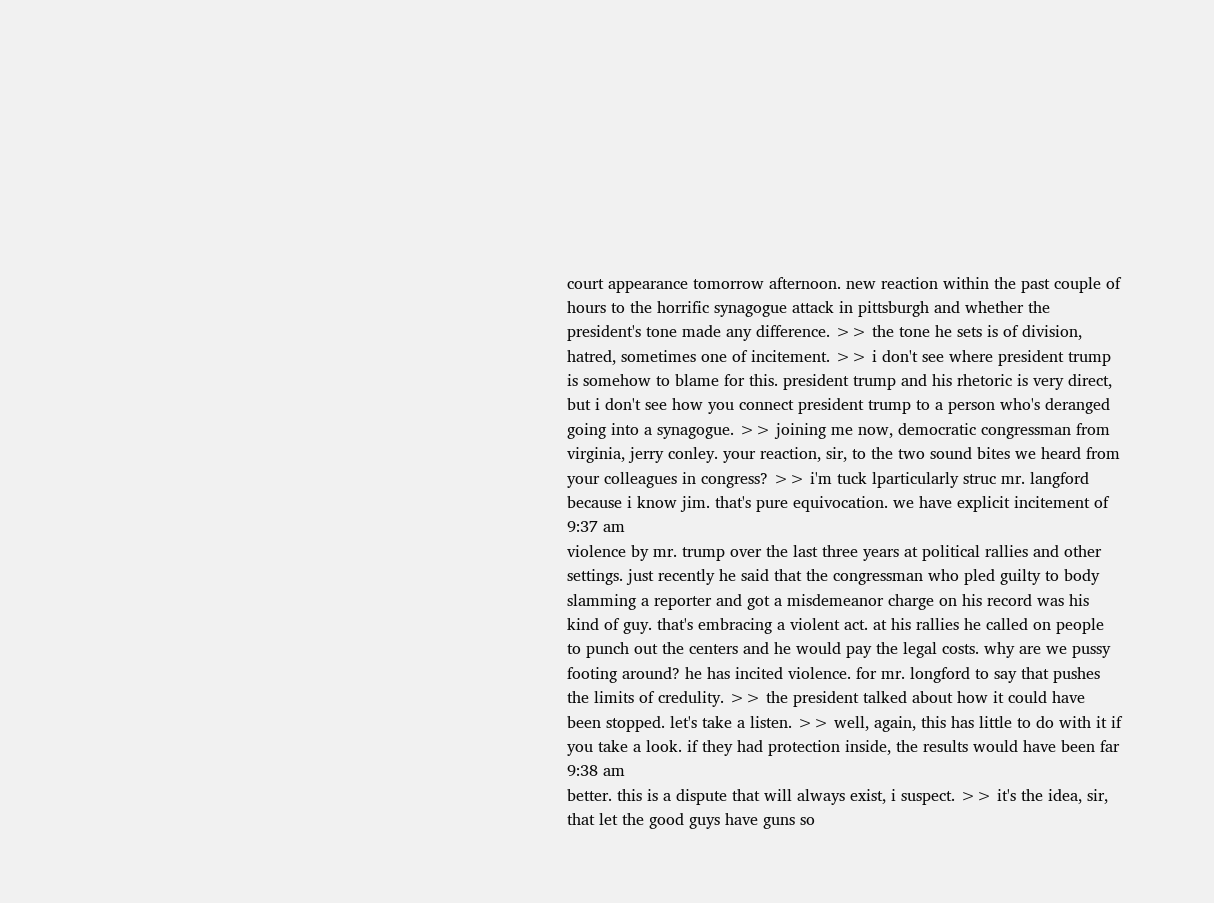court appearance tomorrow afternoon. new reaction within the past couple of hours to the horrific synagogue attack in pittsburgh and whether the president's tone made any difference. >> the tone he sets is of division, hatred, sometimes one of incitement. >> i don't see where president trump is somehow to blame for this. president trump and his rhetoric is very direct, but i don't see how you connect president trump to a person who's deranged going into a synagogue. >> joining me now, democratic congressman from virginia, jerry conley. your reaction, sir, to the two sound bites we heard from your colleagues in congress? >> i'm tuck lparticularly struc mr. langford because i know jim. that's pure equivocation. we have explicit incitement of
9:37 am
violence by mr. trump over the last three years at political rallies and other settings. just recently he said that the congressman who pled guilty to body slamming a reporter and got a misdemeanor charge on his record was his kind of guy. that's embracing a violent act. at his rallies he called on people to punch out the centers and he would pay the legal costs. why are we pussy footing around? he has incited violence. for mr. longford to say that pushes the limits of credulity. >> the president talked about how it could have been stopped. let's take a listen. >> well, again, this has little to do with it if you take a look. if they had protection inside, the results would have been far
9:38 am
better. this is a dispute that will always exist, i suspect. >> it's the idea, sir, that let the good guys have guns so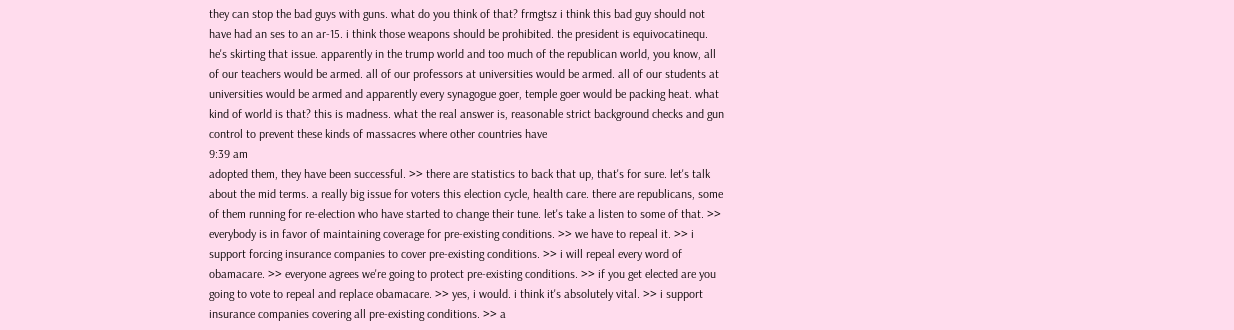they can stop the bad guys with guns. what do you think of that? frmgtsz i think this bad guy should not have had an ses to an ar-15. i think those weapons should be prohibited. the president is equivocatinequ. he's skirting that issue. apparently in the trump world and too much of the republican world, you know, all of our teachers would be armed. all of our professors at universities would be armed. all of our students at universities would be armed and apparently every synagogue goer, temple goer would be packing heat. what kind of world is that? this is madness. what the real answer is, reasonable strict background checks and gun control to prevent these kinds of massacres where other countries have
9:39 am
adopted them, they have been successful. >> there are statistics to back that up, that's for sure. let's talk about the mid terms. a really big issue for voters this election cycle, health care. there are republicans, some of them running for re-election who have started to change their tune. let's take a listen to some of that. >> everybody is in favor of maintaining coverage for pre-existing conditions. >> we have to repeal it. >> i support forcing insurance companies to cover pre-existing conditions. >> i will repeal every word of obamacare. >> everyone agrees we're going to protect pre-existing conditions. >> if you get elected are you going to vote to repeal and replace obamacare. >> yes, i would. i think it's absolutely vital. >> i support insurance companies covering all pre-existing conditions. >> a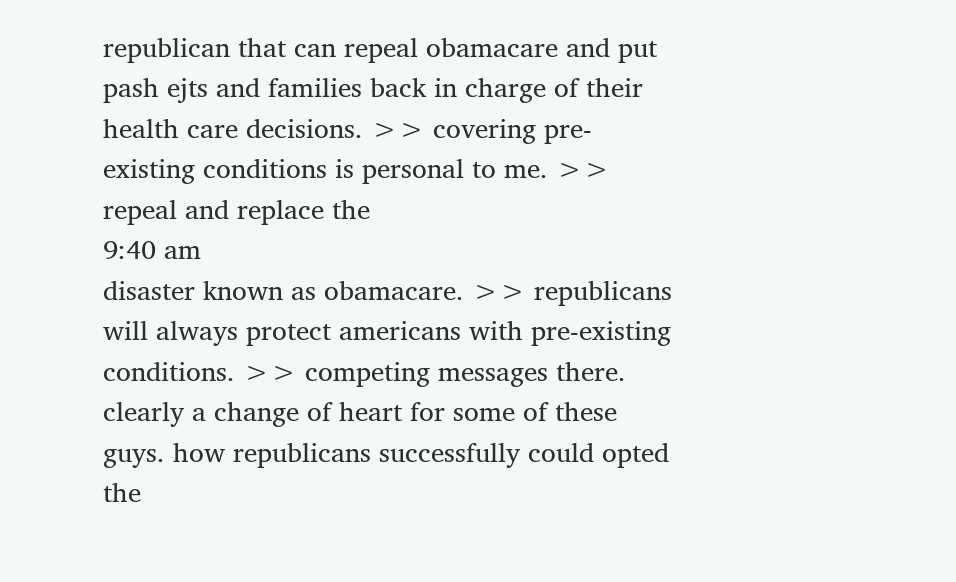republican that can repeal obamacare and put pash ejts and families back in charge of their health care decisions. >> covering pre-existing conditions is personal to me. >> repeal and replace the
9:40 am
disaster known as obamacare. >> republicans will always protect americans with pre-existing conditions. >> competing messages there. clearly a change of heart for some of these guys. how republicans successfully could opted the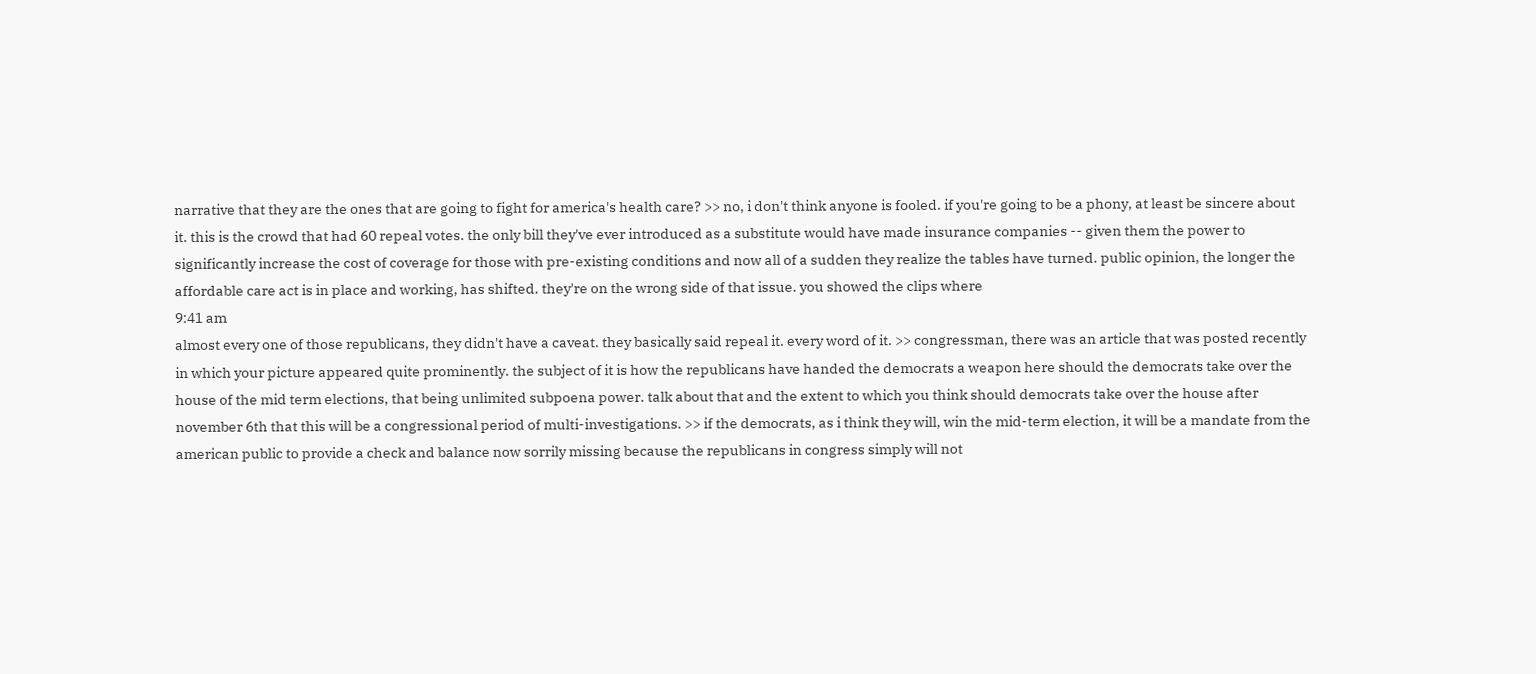narrative that they are the ones that are going to fight for america's health care? >> no, i don't think anyone is fooled. if you're going to be a phony, at least be sincere about it. this is the crowd that had 60 repeal votes. the only bill they've ever introduced as a substitute would have made insurance companies -- given them the power to significantly increase the cost of coverage for those with pre-existing conditions and now all of a sudden they realize the tables have turned. public opinion, the longer the affordable care act is in place and working, has shifted. they're on the wrong side of that issue. you showed the clips where
9:41 am
almost every one of those republicans, they didn't have a caveat. they basically said repeal it. every word of it. >> congressman, there was an article that was posted recently in which your picture appeared quite prominently. the subject of it is how the republicans have handed the democrats a weapon here should the democrats take over the house of the mid term elections, that being unlimited subpoena power. talk about that and the extent to which you think should democrats take over the house after november 6th that this will be a congressional period of multi-investigations. >> if the democrats, as i think they will, win the mid-term election, it will be a mandate from the american public to provide a check and balance now sorrily missing because the republicans in congress simply will not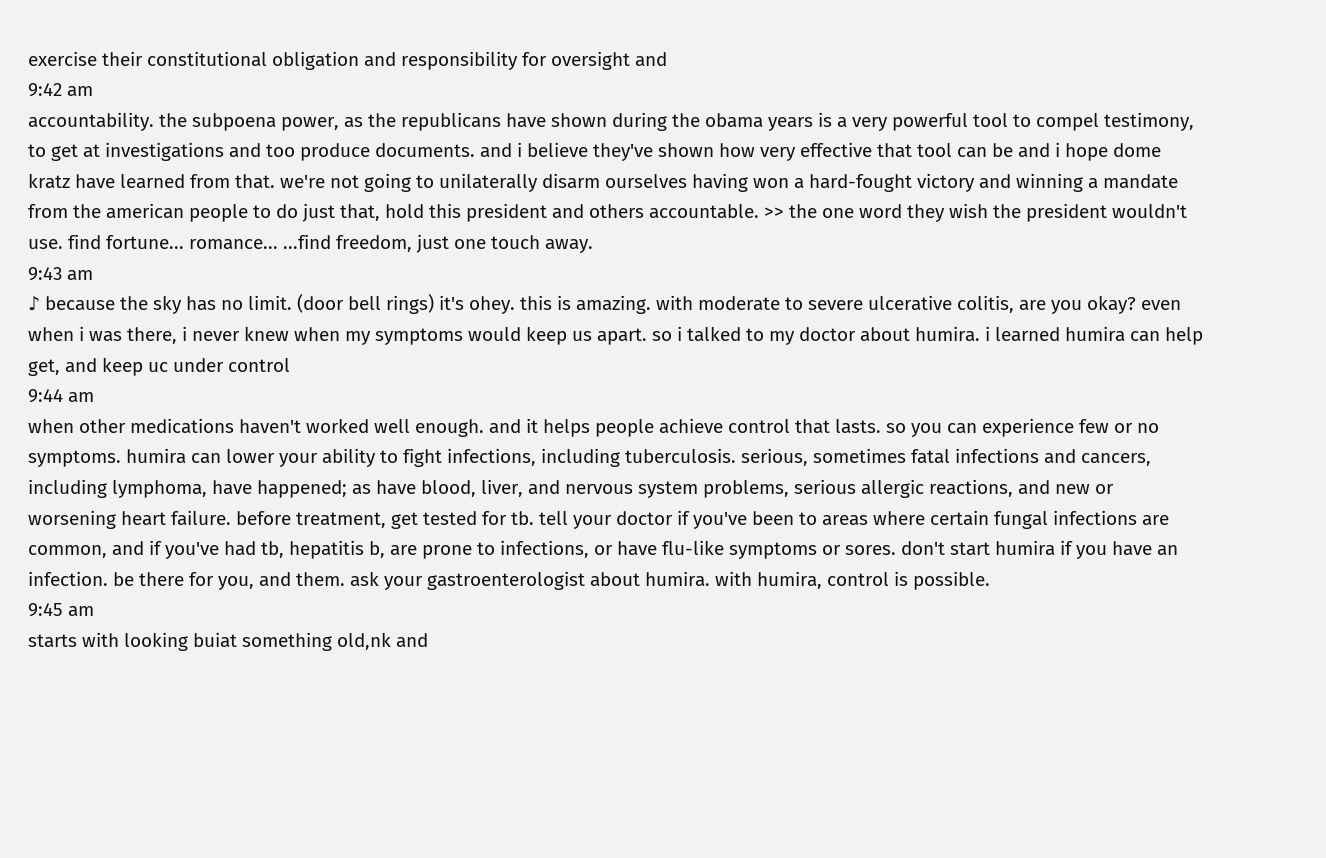exercise their constitutional obligation and responsibility for oversight and
9:42 am
accountability. the subpoena power, as the republicans have shown during the obama years is a very powerful tool to compel testimony, to get at investigations and too produce documents. and i believe they've shown how very effective that tool can be and i hope dome kratz have learned from that. we're not going to unilaterally disarm ourselves having won a hard-fought victory and winning a mandate from the american people to do just that, hold this president and others accountable. >> the one word they wish the president wouldn't use. find fortune... romance... ...find freedom, just one touch away.
9:43 am
♪ because the sky has no limit. (door bell rings) it's ohey. this is amazing. with moderate to severe ulcerative colitis, are you okay? even when i was there, i never knew when my symptoms would keep us apart. so i talked to my doctor about humira. i learned humira can help get, and keep uc under control
9:44 am
when other medications haven't worked well enough. and it helps people achieve control that lasts. so you can experience few or no symptoms. humira can lower your ability to fight infections, including tuberculosis. serious, sometimes fatal infections and cancers, including lymphoma, have happened; as have blood, liver, and nervous system problems, serious allergic reactions, and new or worsening heart failure. before treatment, get tested for tb. tell your doctor if you've been to areas where certain fungal infections are common, and if you've had tb, hepatitis b, are prone to infections, or have flu-like symptoms or sores. don't start humira if you have an infection. be there for you, and them. ask your gastroenterologist about humira. with humira, control is possible.
9:45 am
starts with looking buiat something old,nk and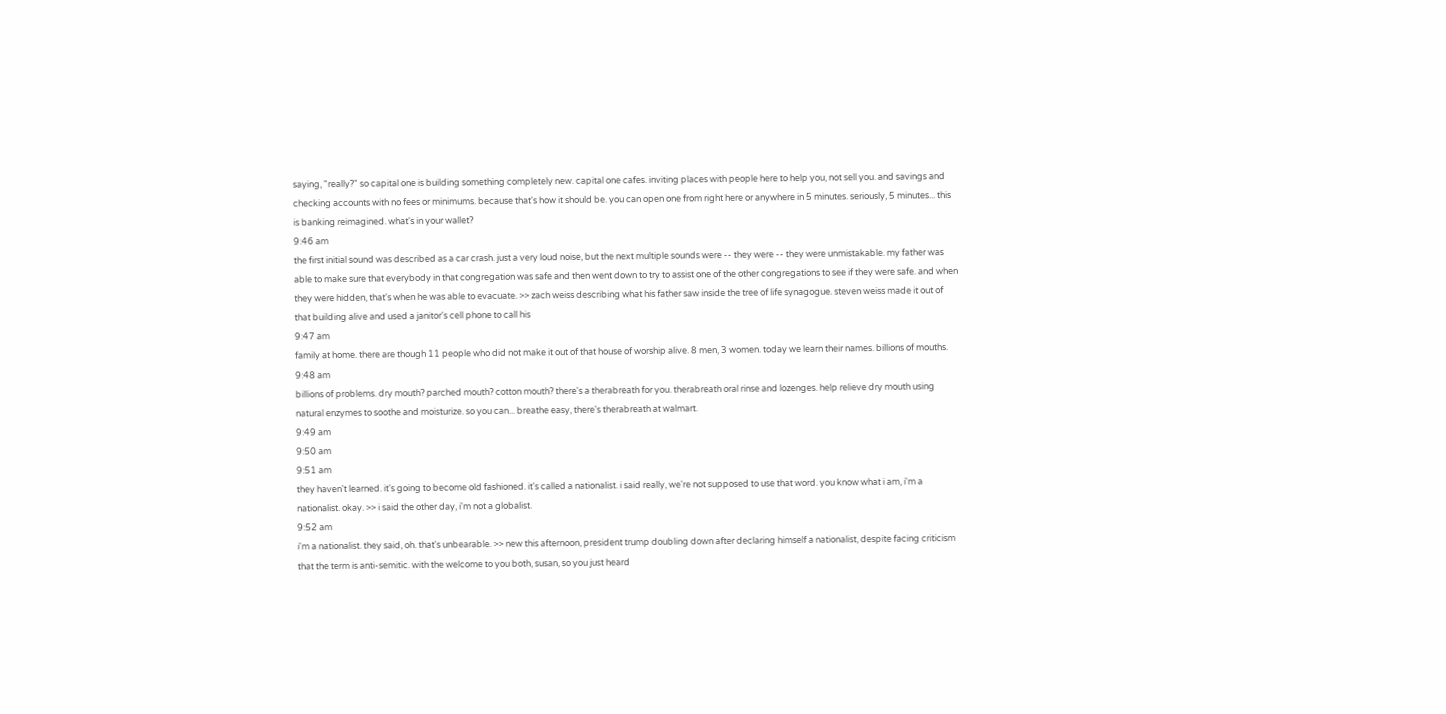saying, "really?" so capital one is building something completely new. capital one cafes. inviting places with people here to help you, not sell you. and savings and checking accounts with no fees or minimums. because that's how it should be. you can open one from right here or anywhere in 5 minutes. seriously, 5 minutes... this is banking reimagined. what's in your wallet?
9:46 am
the first initial sound was described as a car crash. just a very loud noise, but the next multiple sounds were -- they were -- they were unmistakable. my father was able to make sure that everybody in that congregation was safe and then went down to try to assist one of the other congregations to see if they were safe. and when they were hidden, that's when he was able to evacuate. >> zach weiss describing what his father saw inside the tree of life synagogue. steven weiss made it out of that building alive and used a janitor's cell phone to call his
9:47 am
family at home. there are though 11 people who did not make it out of that house of worship alive. 8 men, 3 women. today we learn their names. billions of mouths.
9:48 am
billions of problems. dry mouth? parched mouth? cotton mouth? there's a therabreath for you. therabreath oral rinse and lozenges. help relieve dry mouth using natural enzymes to soothe and moisturize. so you can... breathe easy, there's therabreath at walmart.
9:49 am
9:50 am
9:51 am
they haven't learned. it's going to become old fashioned. it's called a nationalist. i said really, we're not supposed to use that word. you know what i am, i'm a nationalist. okay. >> i said the other day, i'm not a globalist.
9:52 am
i'm a nationalist. they said, oh. that's unbearable. >> new this afternoon, president trump doubling down after declaring himself a nationalist, despite facing criticism that the term is anti-semitic. with the welcome to you both, susan, so you just heard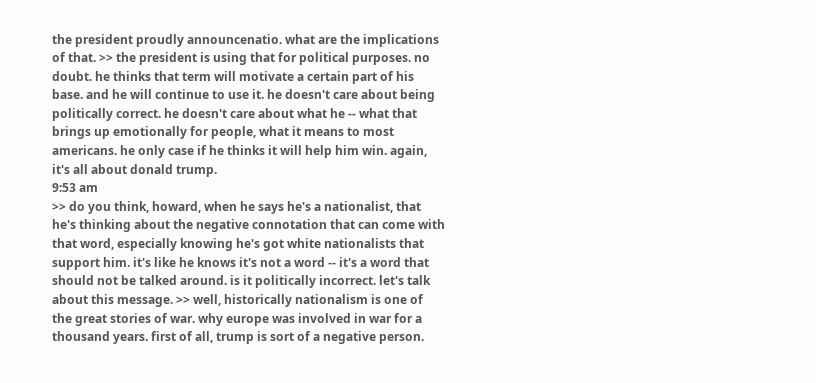the president proudly announcenatio. what are the implications of that. >> the president is using that for political purposes. no doubt. he thinks that term will motivate a certain part of his base. and he will continue to use it. he doesn't care about being politically correct. he doesn't care about what he -- what that brings up emotionally for people, what it means to most americans. he only case if he thinks it will help him win. again, it's all about donald trump.
9:53 am
>> do you think, howard, when he says he's a nationalist, that he's thinking about the negative connotation that can come with that word, especially knowing he's got white nationalists that support him. it's like he knows it's not a word -- it's a word that should not be talked around. is it politically incorrect. let's talk about this message. >> well, historically nationalism is one of the great stories of war. why europe was involved in war for a thousand years. first of all, trump is sort of a negative person.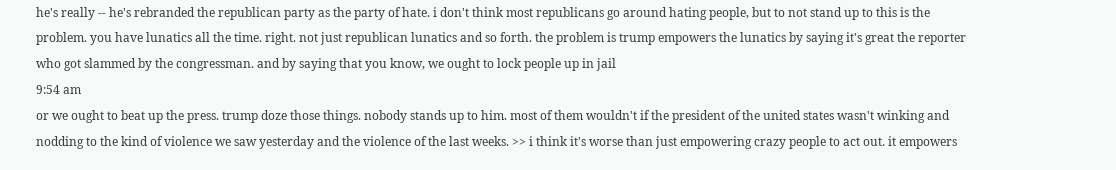he's really -- he's rebranded the republican party as the party of hate. i don't think most republicans go around hating people, but to not stand up to this is the problem. you have lunatics all the time. right. not just republican lunatics and so forth. the problem is trump empowers the lunatics by saying it's great the reporter who got slammed by the congressman. and by saying that you know, we ought to lock people up in jail
9:54 am
or we ought to beat up the press. trump doze those things. nobody stands up to him. most of them wouldn't if the president of the united states wasn't winking and nodding to the kind of violence we saw yesterday and the violence of the last weeks. >> i think it's worse than just empowering crazy people to act out. it empowers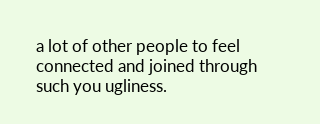a lot of other people to feel connected and joined through such you ugliness.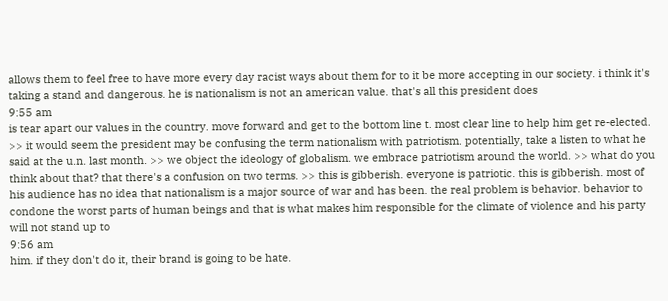allows them to feel free to have more every day racist ways about them for to it be more accepting in our society. i think it's taking a stand and dangerous. he is nationalism is not an american value. that's all this president does
9:55 am
is tear apart our values in the country. move forward and get to the bottom line t. most clear line to help him get re-elected. >> it would seem the president may be confusing the term nationalism with patriotism. potentially, take a listen to what he said at the u.n. last month. >> we object the ideology of globalism. we embrace patriotism around the world. >> what do you think about that? that there's a confusion on two terms. >> this is gibberish. everyone is patriotic. this is gibberish. most of his audience has no idea that nationalism is a major source of war and has been. the real problem is behavior. behavior to condone the worst parts of human beings and that is what makes him responsible for the climate of violence and his party will not stand up to
9:56 am
him. if they don't do it, their brand is going to be hate.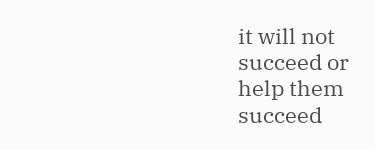it will not succeed or help them succeed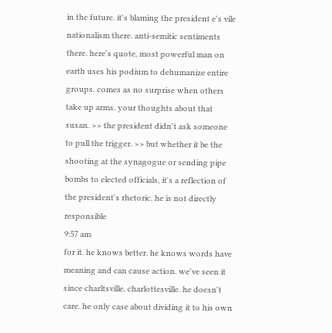in the future. it's blaming the president e's vile nationalism there. anti-semitic sentiments there. here's quote, most powerful man on earth uses his podium to dehumanize entire groups. comes as no surprise when others take up arms. your thoughts about that susan. >> the president didn't ask someone to pull the trigger. >> but whether it be the shooting at the synagogue or sending pipe bombs to elected officials, it's a reflection of the president's rhetoric. he is not directly responsible
9:57 am
for it. he knows better. he knows words have meaning and can cause action. we've seen it since charltsville. charlottesville. he doesn't care. he only case about dividing it to his own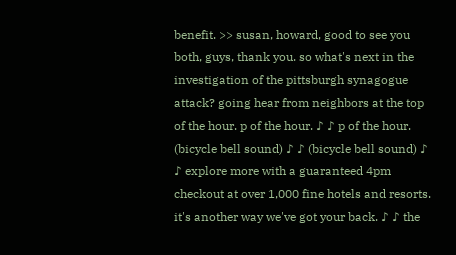benefit. >> susan, howard, good to see you both, guys, thank you. so what's next in the investigation of the pittsburgh synagogue attack? going hear from neighbors at the top of the hour. p of the hour. ♪ ♪ p of the hour. (bicycle bell sound) ♪ ♪ (bicycle bell sound) ♪ ♪ explore more with a guaranteed 4pm checkout at over 1,000 fine hotels and resorts. it's another way we've got your back. ♪ ♪ the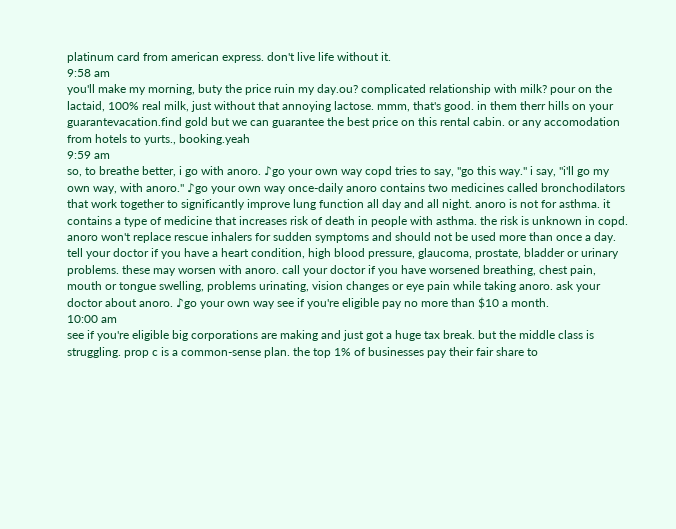platinum card from american express. don't live life without it.
9:58 am
you'll make my morning, buty the price ruin my day.ou? complicated relationship with milk? pour on the lactaid, 100% real milk, just without that annoying lactose. mmm, that's good. in them therr hills on your guarantevacation.find gold but we can guarantee the best price on this rental cabin. or any accomodation from hotels to yurts., booking.yeah
9:59 am
so, to breathe better, i go with anoro. ♪go your own way copd tries to say, "go this way." i say, "i'll go my own way, with anoro." ♪go your own way once-daily anoro contains two medicines called bronchodilators that work together to significantly improve lung function all day and all night. anoro is not for asthma. it contains a type of medicine that increases risk of death in people with asthma. the risk is unknown in copd. anoro won't replace rescue inhalers for sudden symptoms and should not be used more than once a day. tell your doctor if you have a heart condition, high blood pressure, glaucoma, prostate, bladder or urinary problems. these may worsen with anoro. call your doctor if you have worsened breathing, chest pain, mouth or tongue swelling, problems urinating, vision changes or eye pain while taking anoro. ask your doctor about anoro. ♪go your own way see if you're eligible pay no more than $10 a month.
10:00 am
see if you're eligible big corporations are making and just got a huge tax break. but the middle class is struggling. prop c is a common-sense plan. the top 1% of businesses pay their fair share to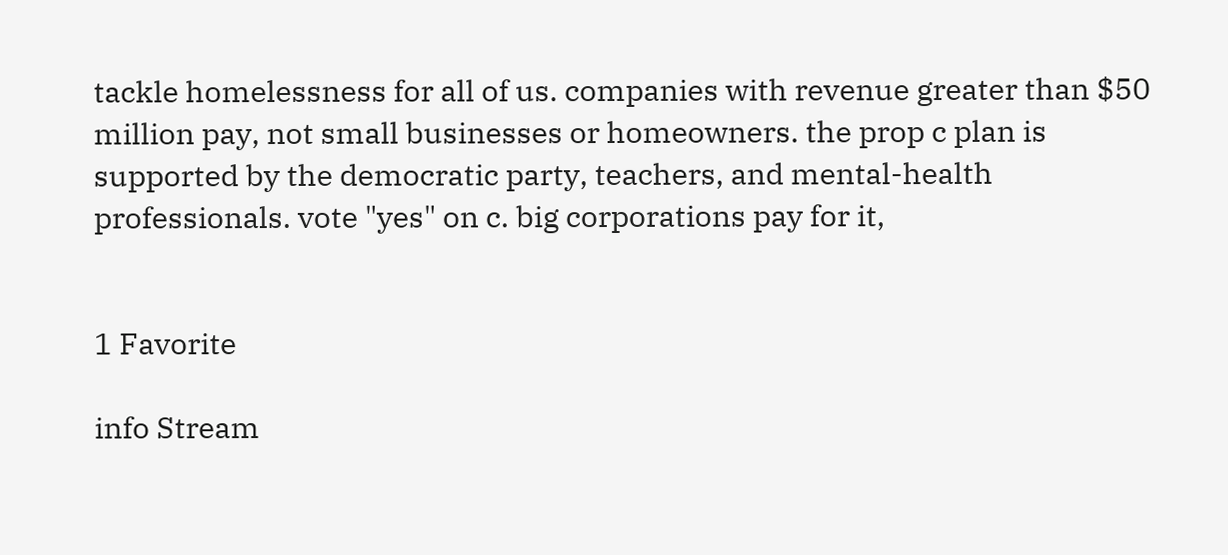tackle homelessness for all of us. companies with revenue greater than $50 million pay, not small businesses or homeowners. the prop c plan is supported by the democratic party, teachers, and mental-health professionals. vote "yes" on c. big corporations pay for it,


1 Favorite

info Stream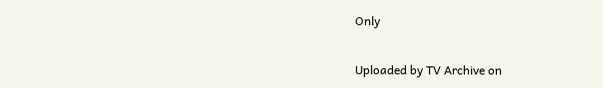Only

Uploaded by TV Archive on